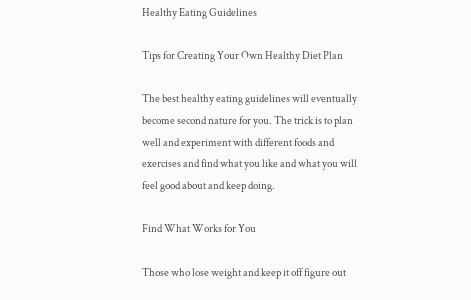Healthy Eating Guidelines

Tips for Creating Your Own Healthy Diet Plan

The best healthy eating guidelines will eventually become second nature for you. The trick is to plan well and experiment with different foods and exercises and find what you like and what you will feel good about and keep doing.

Find What Works for You

Those who lose weight and keep it off figure out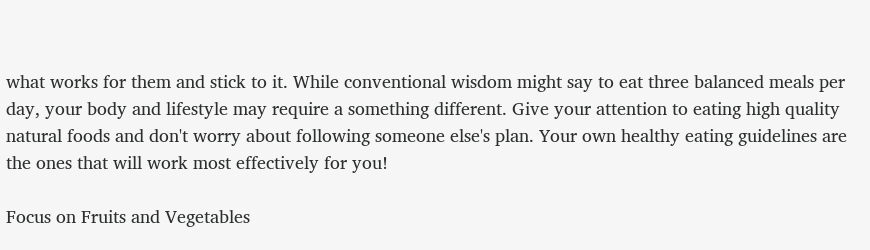what works for them and stick to it. While conventional wisdom might say to eat three balanced meals per day, your body and lifestyle may require a something different. Give your attention to eating high quality natural foods and don't worry about following someone else's plan. Your own healthy eating guidelines are the ones that will work most effectively for you!

Focus on Fruits and Vegetables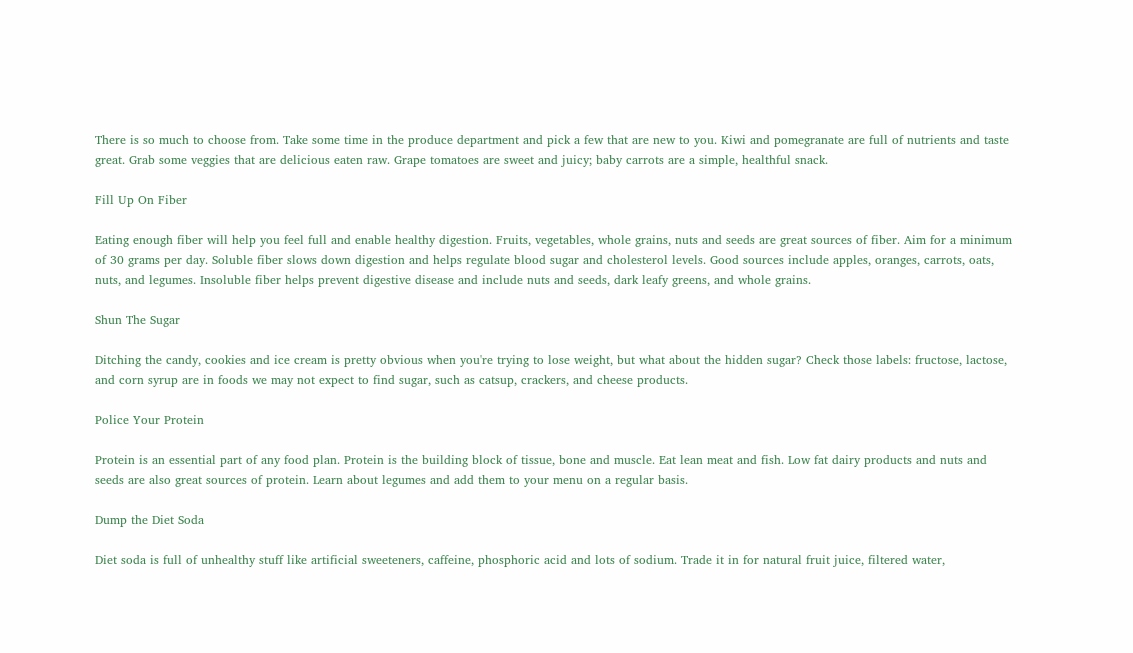There is so much to choose from. Take some time in the produce department and pick a few that are new to you. Kiwi and pomegranate are full of nutrients and taste great. Grab some veggies that are delicious eaten raw. Grape tomatoes are sweet and juicy; baby carrots are a simple, healthful snack.

Fill Up On Fiber

Eating enough fiber will help you feel full and enable healthy digestion. Fruits, vegetables, whole grains, nuts and seeds are great sources of fiber. Aim for a minimum of 30 grams per day. Soluble fiber slows down digestion and helps regulate blood sugar and cholesterol levels. Good sources include apples, oranges, carrots, oats, nuts, and legumes. Insoluble fiber helps prevent digestive disease and include nuts and seeds, dark leafy greens, and whole grains.

Shun The Sugar

Ditching the candy, cookies and ice cream is pretty obvious when you're trying to lose weight, but what about the hidden sugar? Check those labels: fructose, lactose, and corn syrup are in foods we may not expect to find sugar, such as catsup, crackers, and cheese products.

Police Your Protein

Protein is an essential part of any food plan. Protein is the building block of tissue, bone and muscle. Eat lean meat and fish. Low fat dairy products and nuts and seeds are also great sources of protein. Learn about legumes and add them to your menu on a regular basis.

Dump the Diet Soda

Diet soda is full of unhealthy stuff like artificial sweeteners, caffeine, phosphoric acid and lots of sodium. Trade it in for natural fruit juice, filtered water,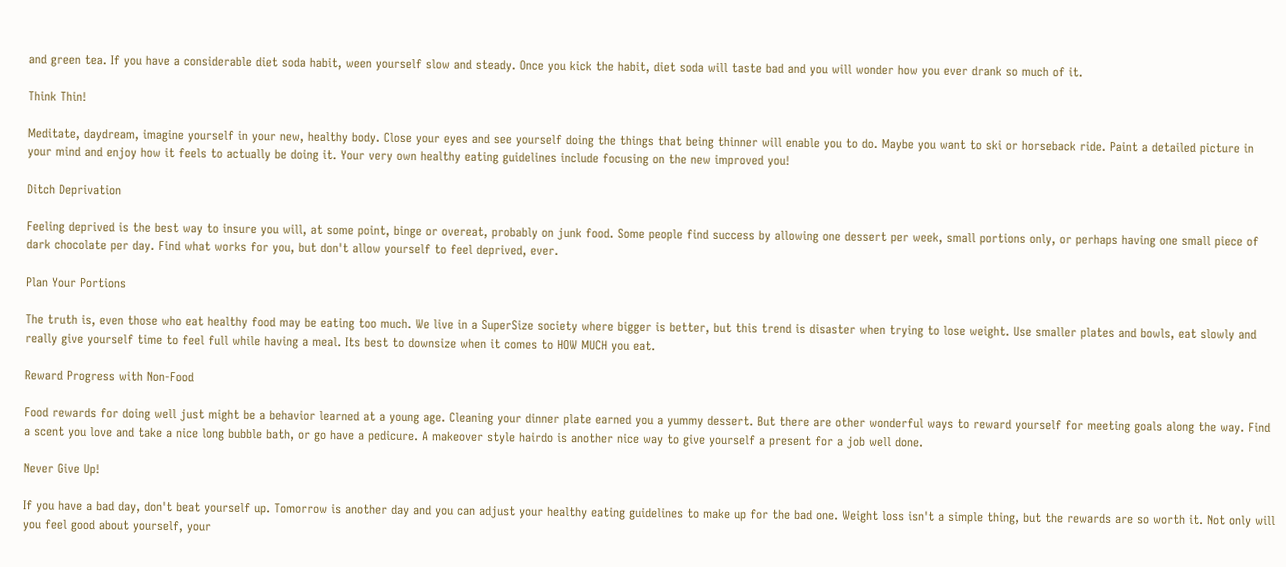and green tea. If you have a considerable diet soda habit, ween yourself slow and steady. Once you kick the habit, diet soda will taste bad and you will wonder how you ever drank so much of it.

Think Thin!

Meditate, daydream, imagine yourself in your new, healthy body. Close your eyes and see yourself doing the things that being thinner will enable you to do. Maybe you want to ski or horseback ride. Paint a detailed picture in your mind and enjoy how it feels to actually be doing it. Your very own healthy eating guidelines include focusing on the new improved you!

Ditch Deprivation

Feeling deprived is the best way to insure you will, at some point, binge or overeat, probably on junk food. Some people find success by allowing one dessert per week, small portions only, or perhaps having one small piece of dark chocolate per day. Find what works for you, but don't allow yourself to feel deprived, ever.

Plan Your Portions

The truth is, even those who eat healthy food may be eating too much. We live in a SuperSize society where bigger is better, but this trend is disaster when trying to lose weight. Use smaller plates and bowls, eat slowly and really give yourself time to feel full while having a meal. Its best to downsize when it comes to HOW MUCH you eat.

Reward Progress with Non-Food

Food rewards for doing well just might be a behavior learned at a young age. Cleaning your dinner plate earned you a yummy dessert. But there are other wonderful ways to reward yourself for meeting goals along the way. Find a scent you love and take a nice long bubble bath, or go have a pedicure. A makeover style hairdo is another nice way to give yourself a present for a job well done.

Never Give Up!

If you have a bad day, don't beat yourself up. Tomorrow is another day and you can adjust your healthy eating guidelines to make up for the bad one. Weight loss isn't a simple thing, but the rewards are so worth it. Not only will you feel good about yourself, your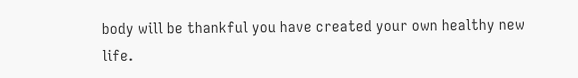body will be thankful you have created your own healthy new life.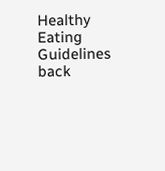Healthy Eating Guidelines back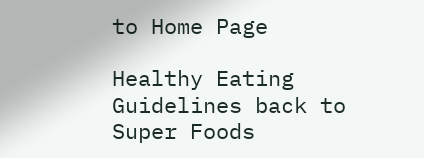to Home Page

Healthy Eating Guidelines back to Super Foods